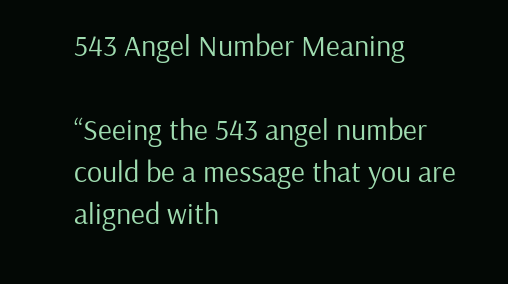543 Angel Number Meaning

“Seeing the 543 angel number could be a message that you are aligned with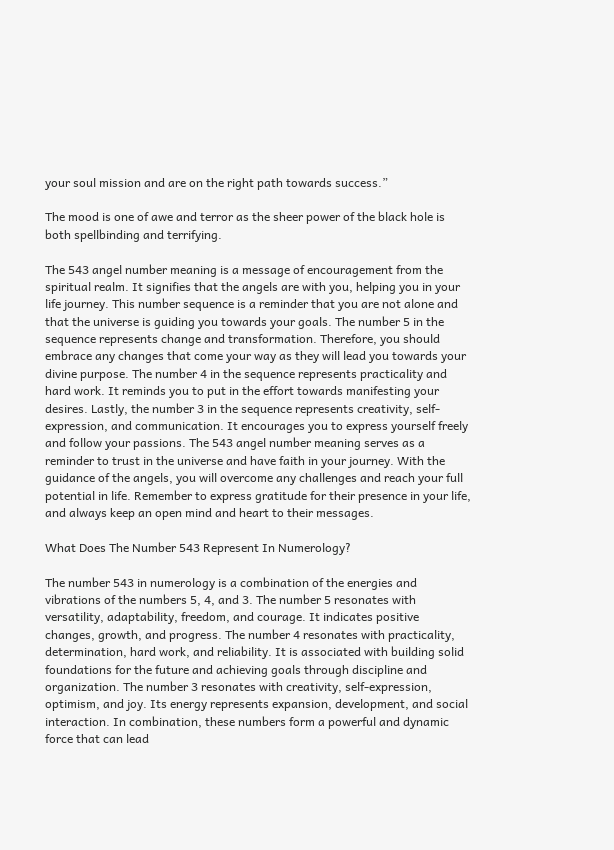your soul mission and are on the right path towards success.”

The mood is one of awe and terror as the sheer power of the black hole is both spellbinding and terrifying.

The 543 angel number meaning is a message of encouragement from the spiritual realm. It signifies that the angels are with you, helping you in your life journey. This number sequence is a reminder that you are not alone and that the universe is guiding you towards your goals. The number 5 in the sequence represents change and transformation. Therefore, you should embrace any changes that come your way as they will lead you towards your divine purpose. The number 4 in the sequence represents practicality and hard work. It reminds you to put in the effort towards manifesting your desires. Lastly, the number 3 in the sequence represents creativity, self-expression, and communication. It encourages you to express yourself freely and follow your passions. The 543 angel number meaning serves as a reminder to trust in the universe and have faith in your journey. With the guidance of the angels, you will overcome any challenges and reach your full potential in life. Remember to express gratitude for their presence in your life, and always keep an open mind and heart to their messages.

What Does The Number 543 Represent In Numerology?

The number 543 in numerology is a combination of the energies and vibrations of the numbers 5, 4, and 3. The number 5 resonates with versatility, adaptability, freedom, and courage. It indicates positive changes, growth, and progress. The number 4 resonates with practicality, determination, hard work, and reliability. It is associated with building solid foundations for the future and achieving goals through discipline and organization. The number 3 resonates with creativity, self-expression, optimism, and joy. Its energy represents expansion, development, and social interaction. In combination, these numbers form a powerful and dynamic force that can lead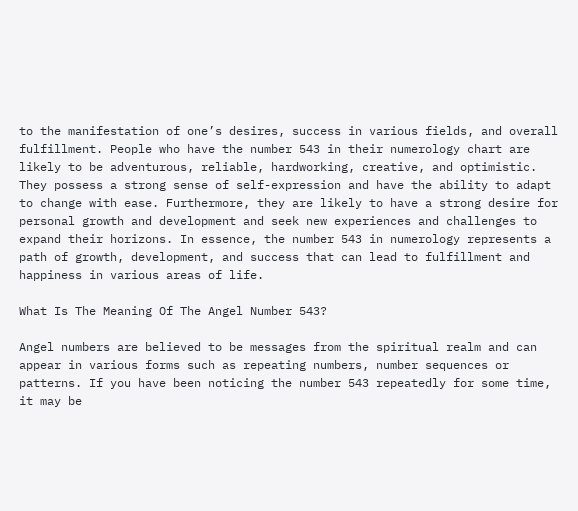to the manifestation of one’s desires, success in various fields, and overall fulfillment. People who have the number 543 in their numerology chart are likely to be adventurous, reliable, hardworking, creative, and optimistic. They possess a strong sense of self-expression and have the ability to adapt to change with ease. Furthermore, they are likely to have a strong desire for personal growth and development and seek new experiences and challenges to expand their horizons. In essence, the number 543 in numerology represents a path of growth, development, and success that can lead to fulfillment and happiness in various areas of life.

What Is The Meaning Of The Angel Number 543?

Angel numbers are believed to be messages from the spiritual realm and can appear in various forms such as repeating numbers, number sequences or patterns. If you have been noticing the number 543 repeatedly for some time, it may be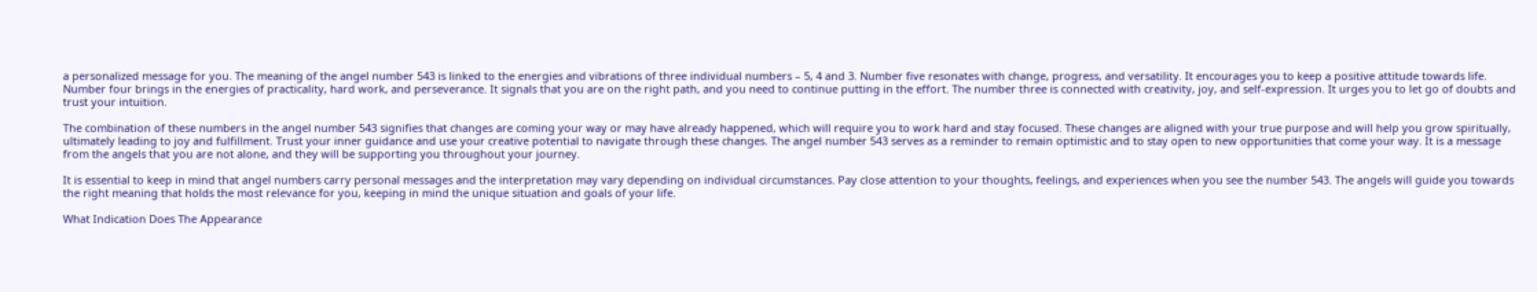a personalized message for you. The meaning of the angel number 543 is linked to the energies and vibrations of three individual numbers – 5, 4 and 3. Number five resonates with change, progress, and versatility. It encourages you to keep a positive attitude towards life. Number four brings in the energies of practicality, hard work, and perseverance. It signals that you are on the right path, and you need to continue putting in the effort. The number three is connected with creativity, joy, and self-expression. It urges you to let go of doubts and trust your intuition.

The combination of these numbers in the angel number 543 signifies that changes are coming your way or may have already happened, which will require you to work hard and stay focused. These changes are aligned with your true purpose and will help you grow spiritually, ultimately leading to joy and fulfillment. Trust your inner guidance and use your creative potential to navigate through these changes. The angel number 543 serves as a reminder to remain optimistic and to stay open to new opportunities that come your way. It is a message from the angels that you are not alone, and they will be supporting you throughout your journey.

It is essential to keep in mind that angel numbers carry personal messages and the interpretation may vary depending on individual circumstances. Pay close attention to your thoughts, feelings, and experiences when you see the number 543. The angels will guide you towards the right meaning that holds the most relevance for you, keeping in mind the unique situation and goals of your life.

What Indication Does The Appearance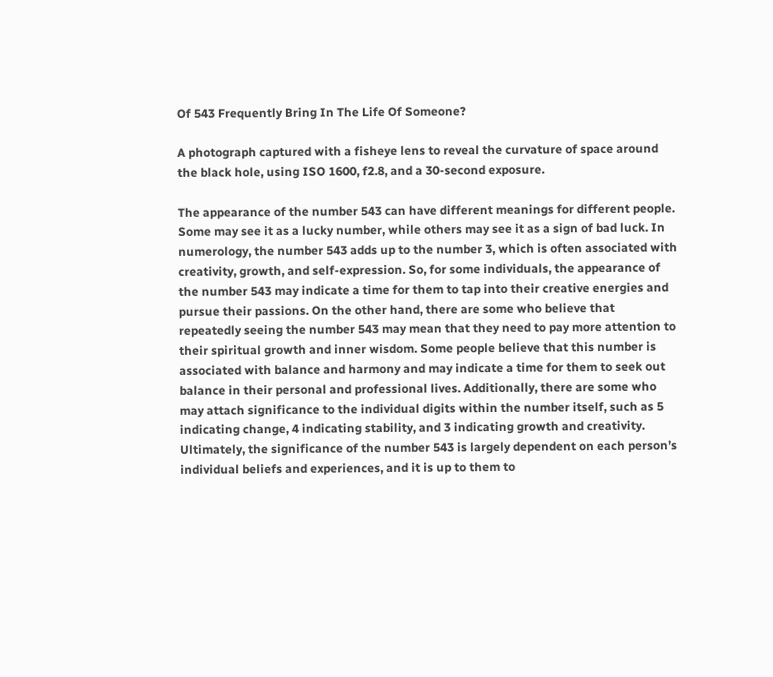Of 543 Frequently Bring In The Life Of Someone?

A photograph captured with a fisheye lens to reveal the curvature of space around the black hole, using ISO 1600, f2.8, and a 30-second exposure.

The appearance of the number 543 can have different meanings for different people. Some may see it as a lucky number, while others may see it as a sign of bad luck. In numerology, the number 543 adds up to the number 3, which is often associated with creativity, growth, and self-expression. So, for some individuals, the appearance of the number 543 may indicate a time for them to tap into their creative energies and pursue their passions. On the other hand, there are some who believe that repeatedly seeing the number 543 may mean that they need to pay more attention to their spiritual growth and inner wisdom. Some people believe that this number is associated with balance and harmony and may indicate a time for them to seek out balance in their personal and professional lives. Additionally, there are some who may attach significance to the individual digits within the number itself, such as 5 indicating change, 4 indicating stability, and 3 indicating growth and creativity. Ultimately, the significance of the number 543 is largely dependent on each person’s individual beliefs and experiences, and it is up to them to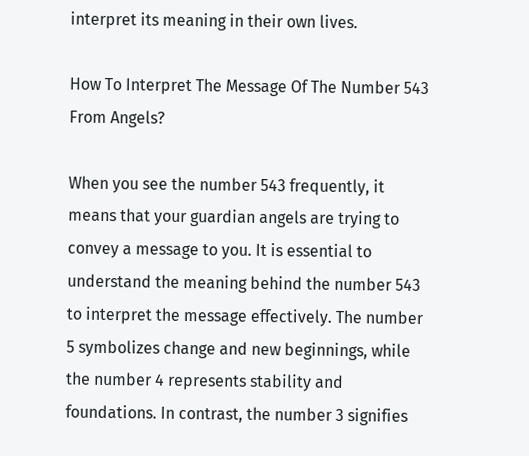interpret its meaning in their own lives.

How To Interpret The Message Of The Number 543 From Angels?

When you see the number 543 frequently, it means that your guardian angels are trying to convey a message to you. It is essential to understand the meaning behind the number 543 to interpret the message effectively. The number 5 symbolizes change and new beginnings, while the number 4 represents stability and foundations. In contrast, the number 3 signifies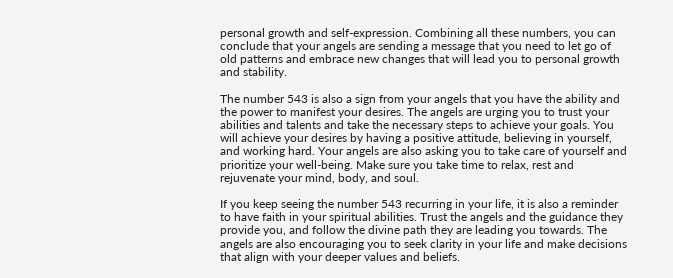personal growth and self-expression. Combining all these numbers, you can conclude that your angels are sending a message that you need to let go of old patterns and embrace new changes that will lead you to personal growth and stability.

The number 543 is also a sign from your angels that you have the ability and the power to manifest your desires. The angels are urging you to trust your abilities and talents and take the necessary steps to achieve your goals. You will achieve your desires by having a positive attitude, believing in yourself, and working hard. Your angels are also asking you to take care of yourself and prioritize your well-being. Make sure you take time to relax, rest and rejuvenate your mind, body, and soul.

If you keep seeing the number 543 recurring in your life, it is also a reminder to have faith in your spiritual abilities. Trust the angels and the guidance they provide you, and follow the divine path they are leading you towards. The angels are also encouraging you to seek clarity in your life and make decisions that align with your deeper values and beliefs.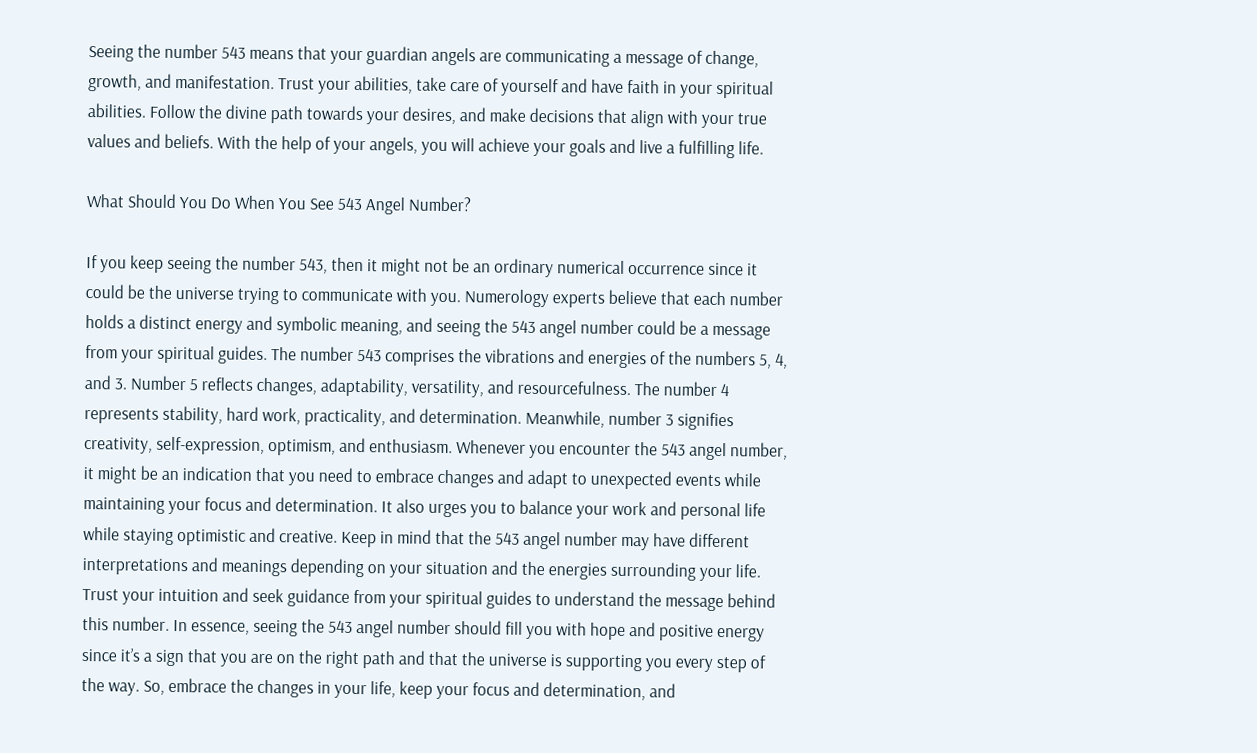Seeing the number 543 means that your guardian angels are communicating a message of change, growth, and manifestation. Trust your abilities, take care of yourself and have faith in your spiritual abilities. Follow the divine path towards your desires, and make decisions that align with your true values and beliefs. With the help of your angels, you will achieve your goals and live a fulfilling life.

What Should You Do When You See 543 Angel Number?

If you keep seeing the number 543, then it might not be an ordinary numerical occurrence since it could be the universe trying to communicate with you. Numerology experts believe that each number holds a distinct energy and symbolic meaning, and seeing the 543 angel number could be a message from your spiritual guides. The number 543 comprises the vibrations and energies of the numbers 5, 4, and 3. Number 5 reflects changes, adaptability, versatility, and resourcefulness. The number 4 represents stability, hard work, practicality, and determination. Meanwhile, number 3 signifies creativity, self-expression, optimism, and enthusiasm. Whenever you encounter the 543 angel number, it might be an indication that you need to embrace changes and adapt to unexpected events while maintaining your focus and determination. It also urges you to balance your work and personal life while staying optimistic and creative. Keep in mind that the 543 angel number may have different interpretations and meanings depending on your situation and the energies surrounding your life. Trust your intuition and seek guidance from your spiritual guides to understand the message behind this number. In essence, seeing the 543 angel number should fill you with hope and positive energy since it’s a sign that you are on the right path and that the universe is supporting you every step of the way. So, embrace the changes in your life, keep your focus and determination, and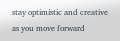stay optimistic and creative as you move forward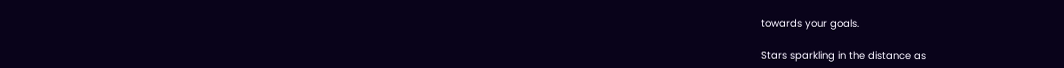towards your goals.

Stars sparkling in the distance as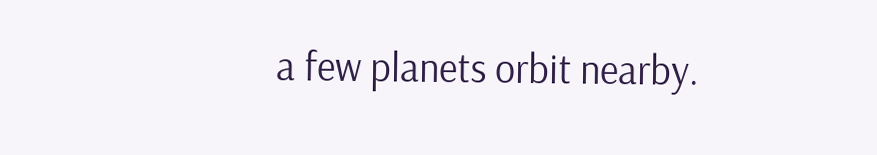a few planets orbit nearby.